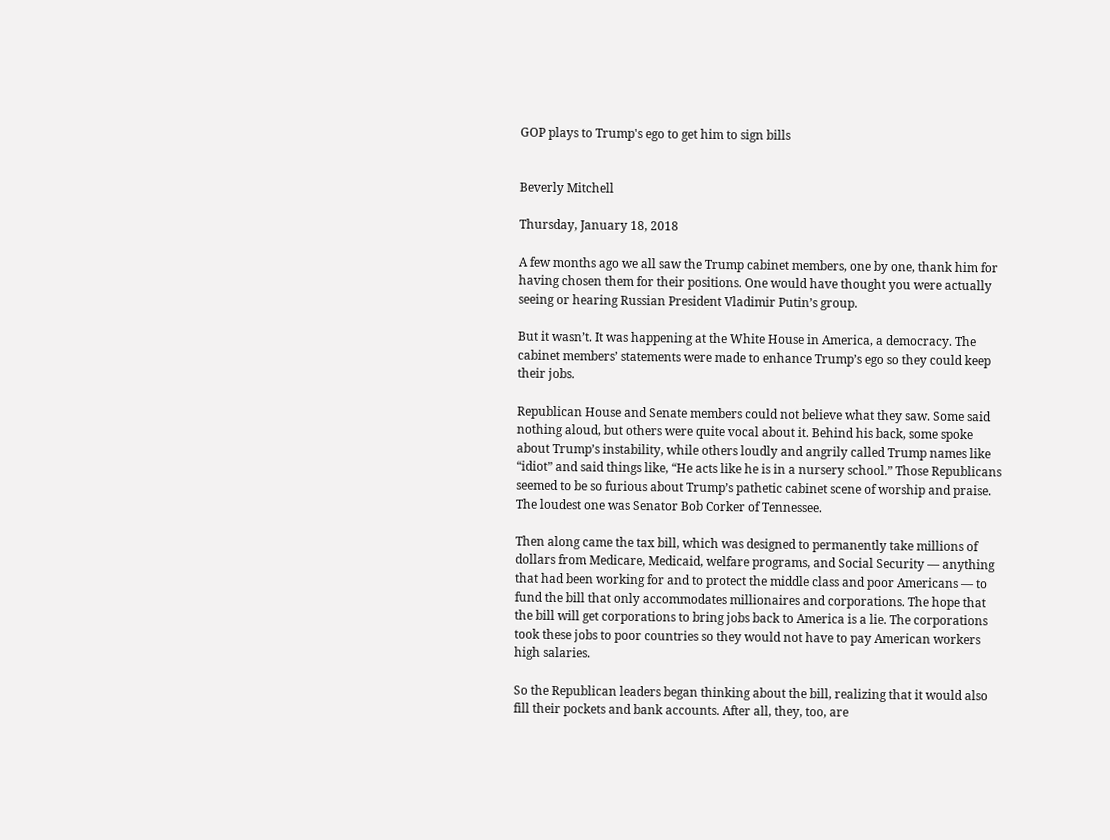GOP plays to Trump's ego to get him to sign bills


Beverly Mitchell

Thursday, January 18, 2018

A few months ago we all saw the Trump cabinet members, one by one, thank him for having chosen them for their positions. One would have thought you were actually seeing or hearing Russian President Vladimir Putin’s group.

But it wasn’t. It was happening at the White House in America, a democracy. The cabinet members’ statements were made to enhance Trump’s ego so they could keep their jobs.

Republican House and Senate members could not believe what they saw. Some said nothing aloud, but others were quite vocal about it. Behind his back, some spoke about Trump’s instability, while others loudly and angrily called Trump names like “idiot” and said things like, “He acts like he is in a nursery school.” Those Republicans seemed to be so furious about Trump’s pathetic cabinet scene of worship and praise. The loudest one was Senator Bob Corker of Tennessee.

Then along came the tax bill, which was designed to permanently take millions of dollars from Medicare, Medicaid, welfare programs, and Social Security — anything that had been working for and to protect the middle class and poor Americans — to fund the bill that only accommodates millionaires and corporations. The hope that the bill will get corporations to bring jobs back to America is a lie. The corporations took these jobs to poor countries so they would not have to pay American workers high salaries.

So the Republican leaders began thinking about the bill, realizing that it would also fill their pockets and bank accounts. After all, they, too, are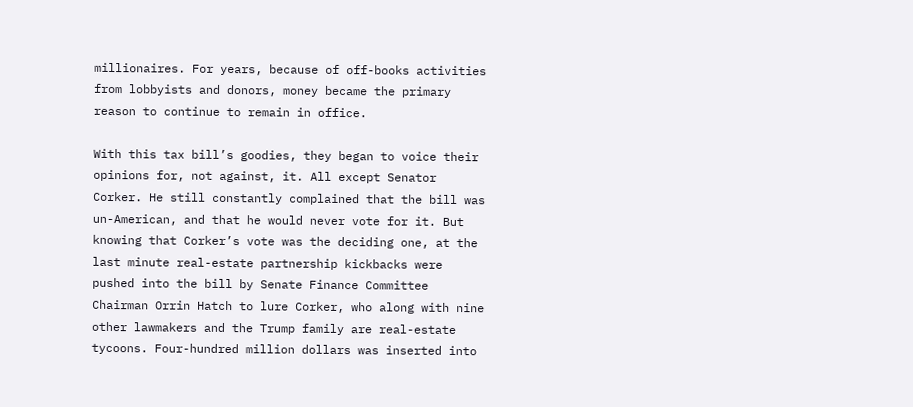millionaires. For years, because of off-books activities from lobbyists and donors, money became the primary reason to continue to remain in office.

With this tax bill’s goodies, they began to voice their opinions for, not against, it. All except Senator Corker. He still constantly complained that the bill was un-American, and that he would never vote for it. But knowing that Corker’s vote was the deciding one, at the last minute real-estate partnership kickbacks were pushed into the bill by Senate Finance Committee Chairman Orrin Hatch to lure Corker, who along with nine other lawmakers and the Trump family are real-estate tycoons. Four-hundred million dollars was inserted into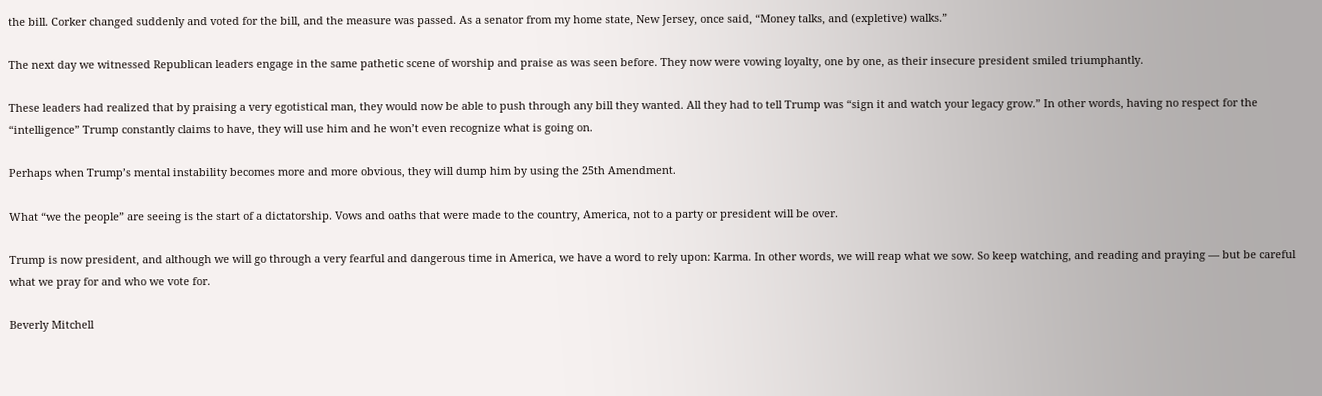the bill. Corker changed suddenly and voted for the bill, and the measure was passed. As a senator from my home state, New Jersey, once said, “Money talks, and (expletive) walks.”

The next day we witnessed Republican leaders engage in the same pathetic scene of worship and praise as was seen before. They now were vowing loyalty, one by one, as their insecure president smiled triumphantly.

These leaders had realized that by praising a very egotistical man, they would now be able to push through any bill they wanted. All they had to tell Trump was “sign it and watch your legacy grow.” In other words, having no respect for the “intelligence” Trump constantly claims to have, they will use him and he won’t even recognize what is going on.

Perhaps when Trump’s mental instability becomes more and more obvious, they will dump him by using the 25th Amendment.

What “we the people” are seeing is the start of a dictatorship. Vows and oaths that were made to the country, America, not to a party or president will be over.

Trump is now president, and although we will go through a very fearful and dangerous time in America, we have a word to rely upon: Karma. In other words, we will reap what we sow. So keep watching, and reading and praying — but be careful what we pray for and who we vote for.

Beverly Mitchell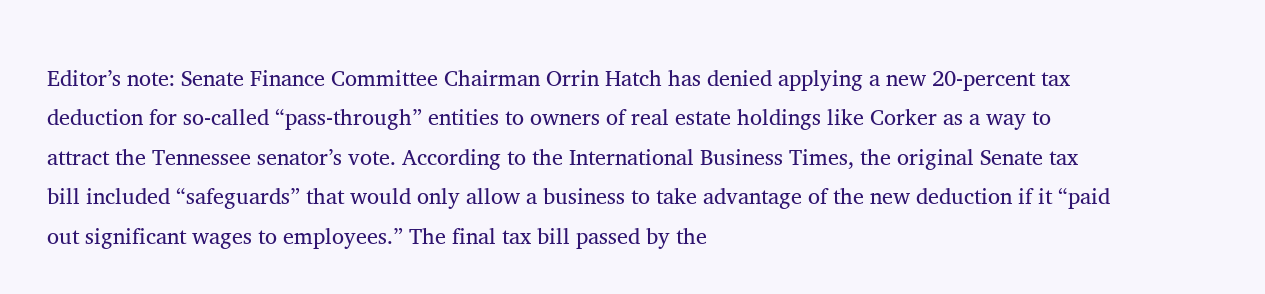Editor’s note: Senate Finance Committee Chairman Orrin Hatch has denied applying a new 20-percent tax deduction for so-called “pass-through” entities to owners of real estate holdings like Corker as a way to attract the Tennessee senator’s vote. According to the International Business Times, the original Senate tax bill included “safeguards” that would only allow a business to take advantage of the new deduction if it “paid out significant wages to employees.” The final tax bill passed by the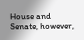House and Senate, however,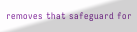removes that safeguard for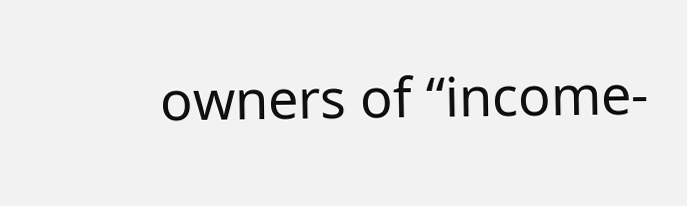owners of “income-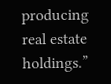producing real estate holdings.”